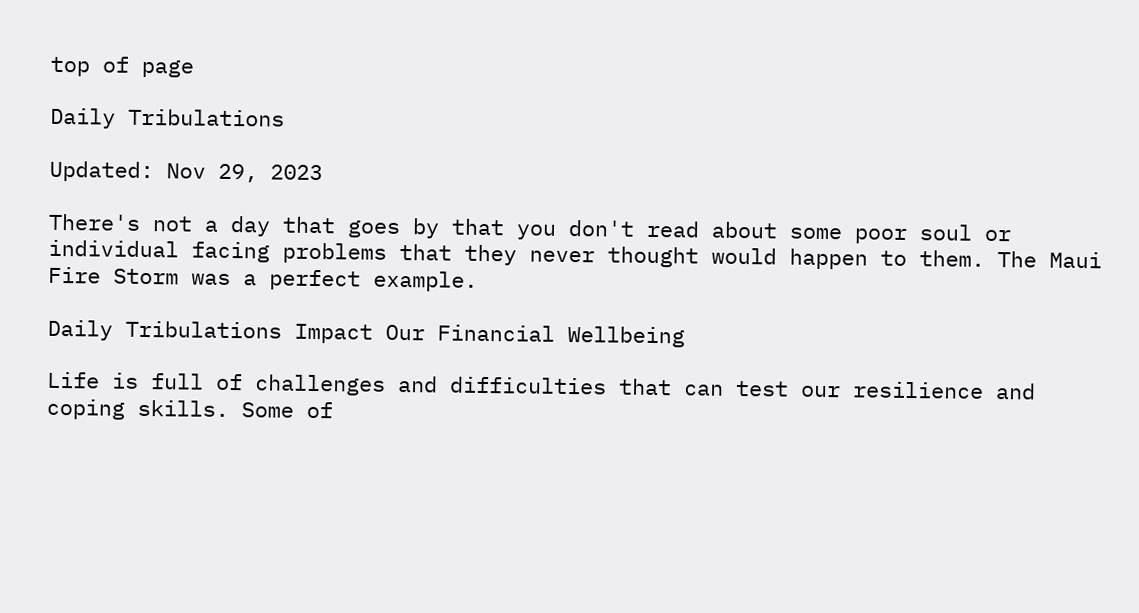top of page

Daily Tribulations

Updated: Nov 29, 2023

There's not a day that goes by that you don't read about some poor soul or individual facing problems that they never thought would happen to them. The Maui Fire Storm was a perfect example.

Daily Tribulations Impact Our Financial Wellbeing

Life is full of challenges and difficulties that can test our resilience and coping skills. Some of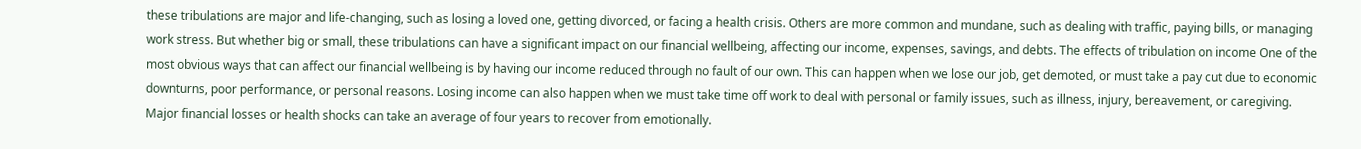these tribulations are major and life-changing, such as losing a loved one, getting divorced, or facing a health crisis. Others are more common and mundane, such as dealing with traffic, paying bills, or managing work stress. But whether big or small, these tribulations can have a significant impact on our financial wellbeing, affecting our income, expenses, savings, and debts. The effects of tribulation on income One of the most obvious ways that can affect our financial wellbeing is by having our income reduced through no fault of our own. This can happen when we lose our job, get demoted, or must take a pay cut due to economic downturns, poor performance, or personal reasons. Losing income can also happen when we must take time off work to deal with personal or family issues, such as illness, injury, bereavement, or caregiving. Major financial losses or health shocks can take an average of four years to recover from emotionally.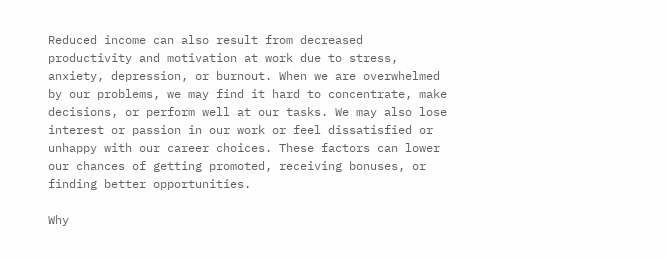Reduced income can also result from decreased productivity and motivation at work due to stress, anxiety, depression, or burnout. When we are overwhelmed by our problems, we may find it hard to concentrate, make decisions, or perform well at our tasks. We may also lose interest or passion in our work or feel dissatisfied or unhappy with our career choices. These factors can lower our chances of getting promoted, receiving bonuses, or finding better opportunities.

Why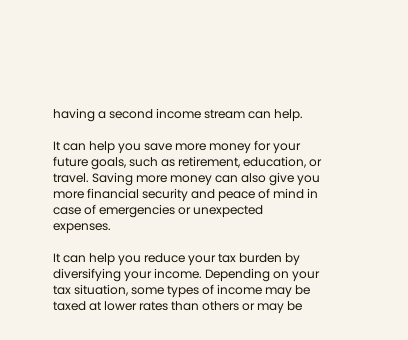having a second income stream can help.

It can help you save more money for your future goals, such as retirement, education, or travel. Saving more money can also give you more financial security and peace of mind in case of emergencies or unexpected expenses.

It can help you reduce your tax burden by diversifying your income. Depending on your tax situation, some types of income may be taxed at lower rates than others or may be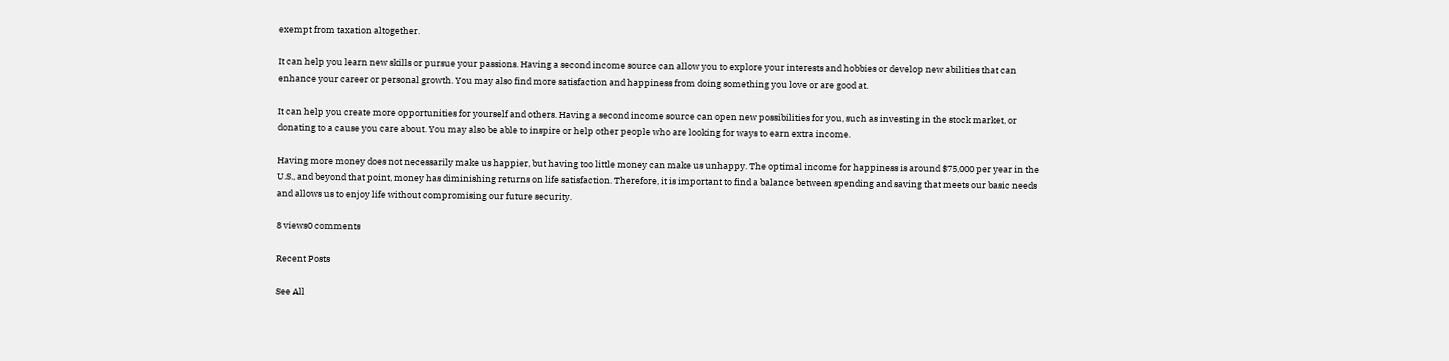exempt from taxation altogether.

It can help you learn new skills or pursue your passions. Having a second income source can allow you to explore your interests and hobbies or develop new abilities that can enhance your career or personal growth. You may also find more satisfaction and happiness from doing something you love or are good at.

It can help you create more opportunities for yourself and others. Having a second income source can open new possibilities for you, such as investing in the stock market, or donating to a cause you care about. You may also be able to inspire or help other people who are looking for ways to earn extra income.

Having more money does not necessarily make us happier, but having too little money can make us unhappy. The optimal income for happiness is around $75,000 per year in the U.S., and beyond that point, money has diminishing returns on life satisfaction. Therefore, it is important to find a balance between spending and saving that meets our basic needs and allows us to enjoy life without compromising our future security.

8 views0 comments

Recent Posts

See All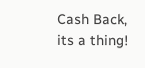Cash Back, its a thing!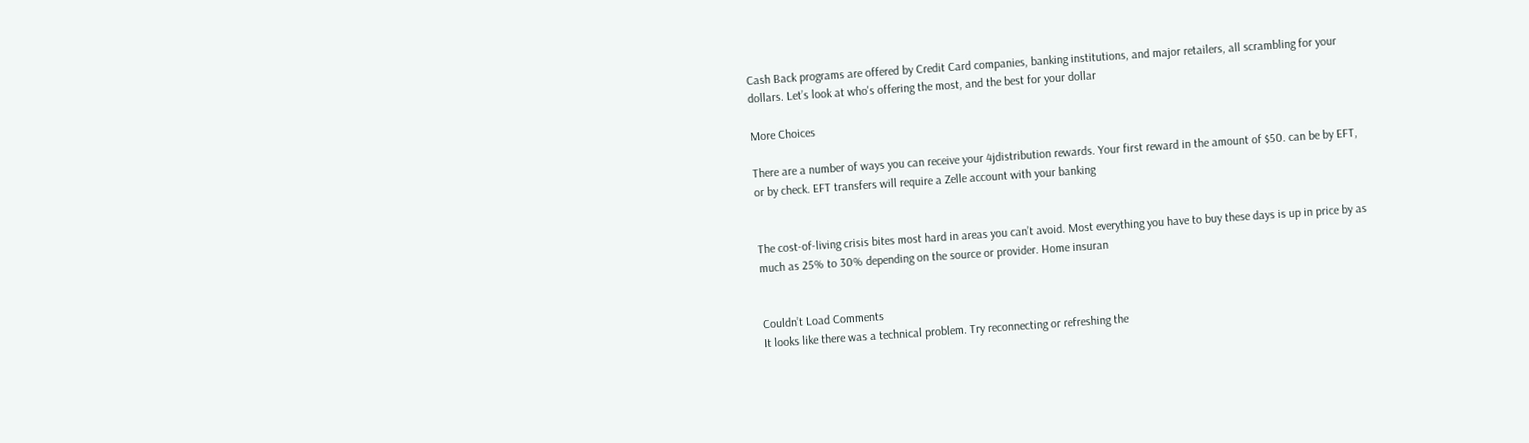Cash Back programs are offered by Credit Card companies, banking institutions, and major retailers, all scrambling for your dollars. Let’s look at who's offering the most, and the best for your dollar

More Choices

There are a number of ways you can receive your 4jdistribution rewards. Your first reward in the amount of $50. can be by EFT, or by check. EFT transfers will require a Zelle account with your banking


The cost-of-living crisis bites most hard in areas you can’t avoid. Most everything you have to buy these days is up in price by as much as 25% to 30% depending on the source or provider. Home insuran


Couldn’t Load Comments
It looks like there was a technical problem. Try reconnecting or refreshing the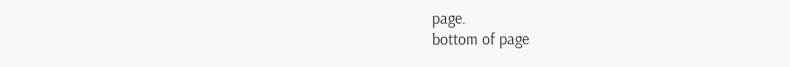page.
bottom of page